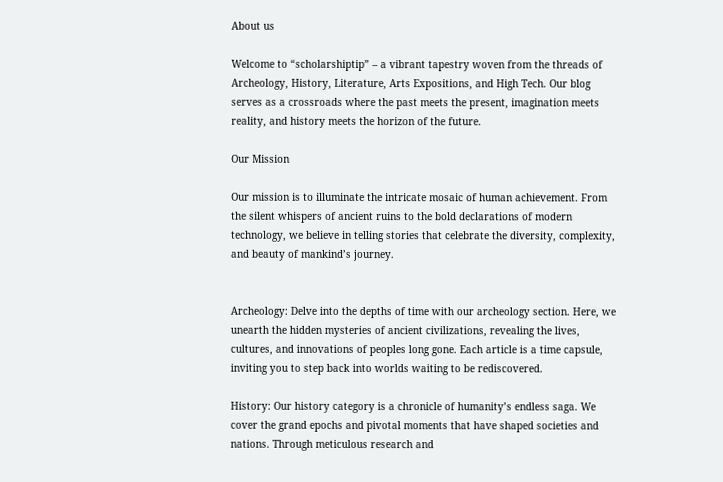About us

Welcome to “scholarshiptip” – a vibrant tapestry woven from the threads of Archeology, History, Literature, Arts Expositions, and High Tech. Our blog serves as a crossroads where the past meets the present, imagination meets reality, and history meets the horizon of the future.

Our Mission

Our mission is to illuminate the intricate mosaic of human achievement. From the silent whispers of ancient ruins to the bold declarations of modern technology, we believe in telling stories that celebrate the diversity, complexity, and beauty of mankind’s journey.


Archeology: Delve into the depths of time with our archeology section. Here, we unearth the hidden mysteries of ancient civilizations, revealing the lives, cultures, and innovations of peoples long gone. Each article is a time capsule, inviting you to step back into worlds waiting to be rediscovered.

History: Our history category is a chronicle of humanity’s endless saga. We cover the grand epochs and pivotal moments that have shaped societies and nations. Through meticulous research and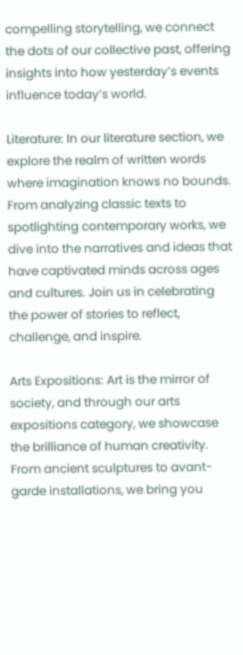compelling storytelling, we connect the dots of our collective past, offering insights into how yesterday’s events influence today’s world.

Literature: In our literature section, we explore the realm of written words where imagination knows no bounds. From analyzing classic texts to spotlighting contemporary works, we dive into the narratives and ideas that have captivated minds across ages and cultures. Join us in celebrating the power of stories to reflect, challenge, and inspire.

Arts Expositions: Art is the mirror of society, and through our arts expositions category, we showcase the brilliance of human creativity. From ancient sculptures to avant-garde installations, we bring you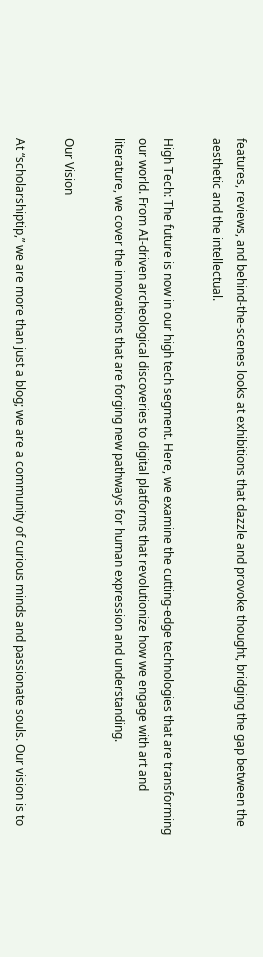features, reviews, and behind-the-scenes looks at exhibitions that dazzle and provoke thought, bridging the gap between the aesthetic and the intellectual.

High Tech: The future is now in our high tech segment. Here, we examine the cutting-edge technologies that are transforming our world. From AI-driven archeological discoveries to digital platforms that revolutionize how we engage with art and literature, we cover the innovations that are forging new pathways for human expression and understanding.

Our Vision

At “scholarshiptip,” we are more than just a blog; we are a community of curious minds and passionate souls. Our vision is to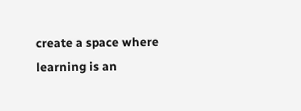create a space where learning is an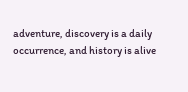adventure, discovery is a daily occurrence, and history is alive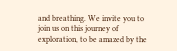and breathing. We invite you to join us on this journey of exploration, to be amazed by the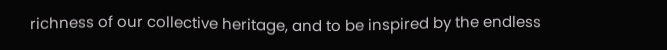richness of our collective heritage, and to be inspired by the endless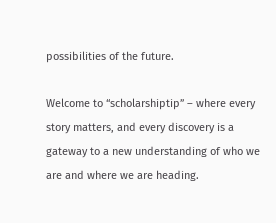possibilities of the future.

Welcome to “scholarshiptip” – where every story matters, and every discovery is a gateway to a new understanding of who we are and where we are heading.